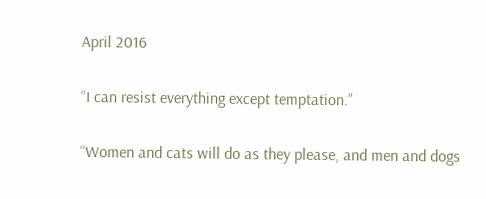April 2016

“I can resist everything except temptation.”

“Women and cats will do as they please, and men and dogs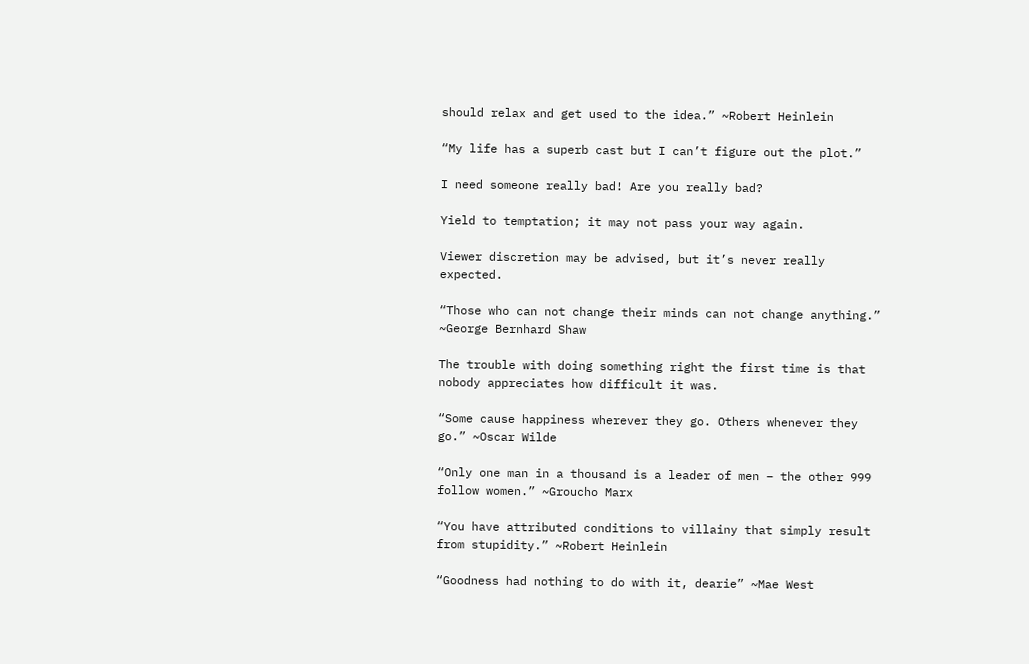should relax and get used to the idea.” ~Robert Heinlein

“My life has a superb cast but I can’t figure out the plot.”

I need someone really bad! Are you really bad?

Yield to temptation; it may not pass your way again.

Viewer discretion may be advised, but it’s never really expected.

“Those who can not change their minds can not change anything.” ~George Bernhard Shaw

The trouble with doing something right the first time is that nobody appreciates how difficult it was.

“Some cause happiness wherever they go. Others whenever they go.” ~Oscar Wilde

“Only one man in a thousand is a leader of men – the other 999 follow women.” ~Groucho Marx

“You have attributed conditions to villainy that simply result from stupidity.” ~Robert Heinlein

“Goodness had nothing to do with it, dearie” ~Mae West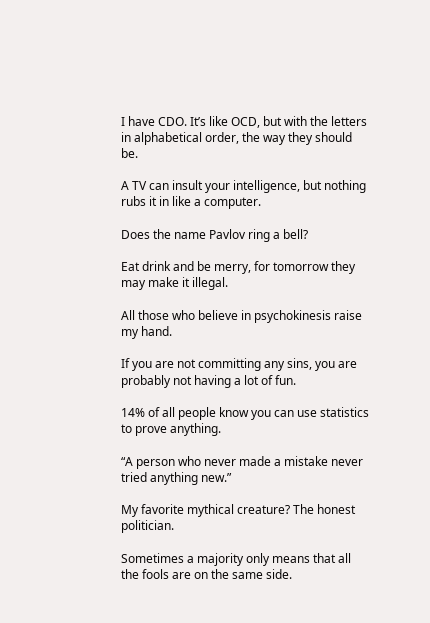I have CDO. It’s like OCD, but with the letters in alphabetical order, the way they should be.

A TV can insult your intelligence, but nothing rubs it in like a computer.

Does the name Pavlov ring a bell?

Eat drink and be merry, for tomorrow they may make it illegal.

All those who believe in psychokinesis raise my hand.

If you are not committing any sins, you are probably not having a lot of fun.

14% of all people know you can use statistics to prove anything.

“A person who never made a mistake never tried anything new.”

My favorite mythical creature? The honest politician.

Sometimes a majority only means that all the fools are on the same side.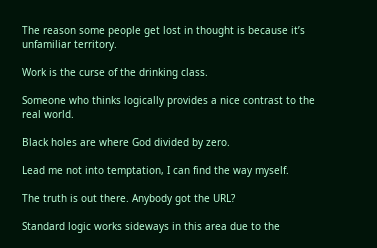The reason some people get lost in thought is because it’s unfamiliar territory.

Work is the curse of the drinking class.

Someone who thinks logically provides a nice contrast to the real world.

Black holes are where God divided by zero.

Lead me not into temptation, I can find the way myself.

The truth is out there. Anybody got the URL?

Standard logic works sideways in this area due to the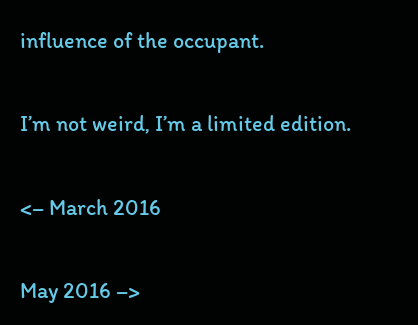influence of the occupant.

I’m not weird, I’m a limited edition.

<– March 2016

May 2016 –>